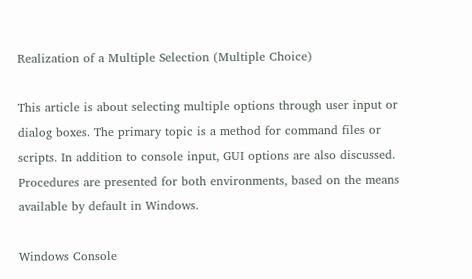Realization of a Multiple Selection (Multiple Choice)

This article is about selecting multiple options through user input or dialog boxes. The primary topic is a method for command files or scripts. In addition to console input, GUI options are also discussed. Procedures are presented for both environments, based on the means available by default in Windows.

Windows Console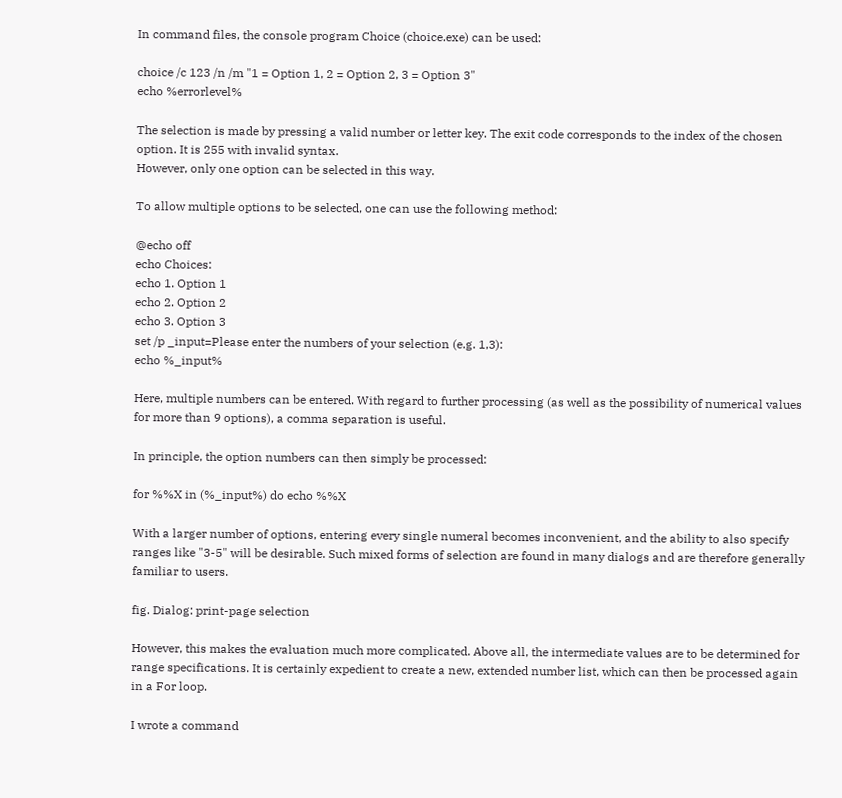In command files, the console program Choice (choice.exe) can be used:

choice /c 123 /n /m "1 = Option 1, 2 = Option 2, 3 = Option 3"
echo %errorlevel%

The selection is made by pressing a valid number or letter key. The exit code corresponds to the index of the chosen option. It is 255 with invalid syntax.
However, only one option can be selected in this way.

To allow multiple options to be selected, one can use the following method:

@echo off
echo Choices:
echo 1. Option 1
echo 2. Option 2
echo 3. Option 3
set /p _input=Please enter the numbers of your selection (e.g. 1,3):
echo %_input%

Here, multiple numbers can be entered. With regard to further processing (as well as the possibility of numerical values for more than 9 options), a comma separation is useful.

In principle, the option numbers can then simply be processed:

for %%X in (%_input%) do echo %%X

With a larger number of options, entering every single numeral becomes inconvenient, and the ability to also specify ranges like "3-5" will be desirable. Such mixed forms of selection are found in many dialogs and are therefore generally familiar to users.

fig. Dialog: print-page selection

However, this makes the evaluation much more complicated. Above all, the intermediate values are to be determined for range specifications. It is certainly expedient to create a new, extended number list, which can then be processed again in a For loop.

I wrote a command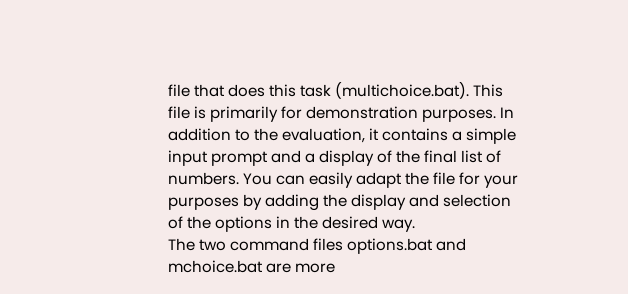file that does this task (multichoice.bat). This file is primarily for demonstration purposes. In addition to the evaluation, it contains a simple input prompt and a display of the final list of numbers. You can easily adapt the file for your purposes by adding the display and selection of the options in the desired way.
The two command files options.bat and mchoice.bat are more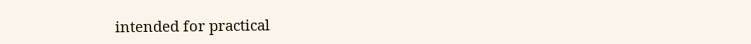intended for practical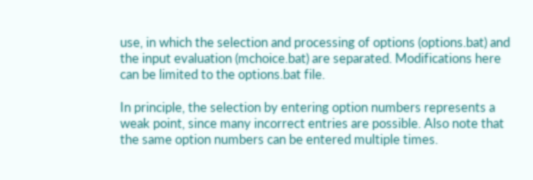use, in which the selection and processing of options (options.bat) and the input evaluation (mchoice.bat) are separated. Modifications here can be limited to the options.bat file.

In principle, the selection by entering option numbers represents a weak point, since many incorrect entries are possible. Also note that the same option numbers can be entered multiple times.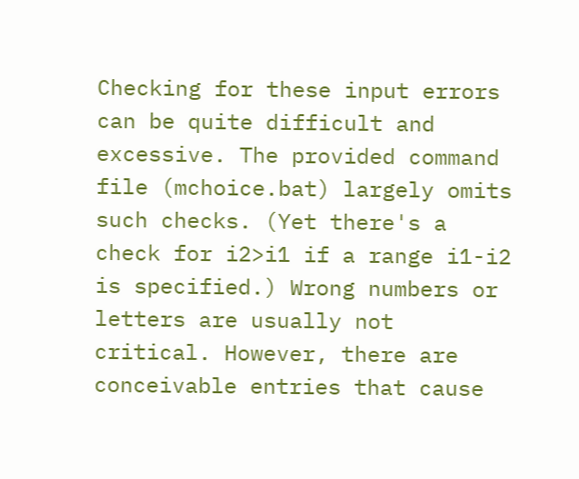Checking for these input errors can be quite difficult and excessive. The provided command file (mchoice.bat) largely omits such checks. (Yet there's a check for i2>i1 if a range i1-i2 is specified.) Wrong numbers or letters are usually not critical. However, there are conceivable entries that cause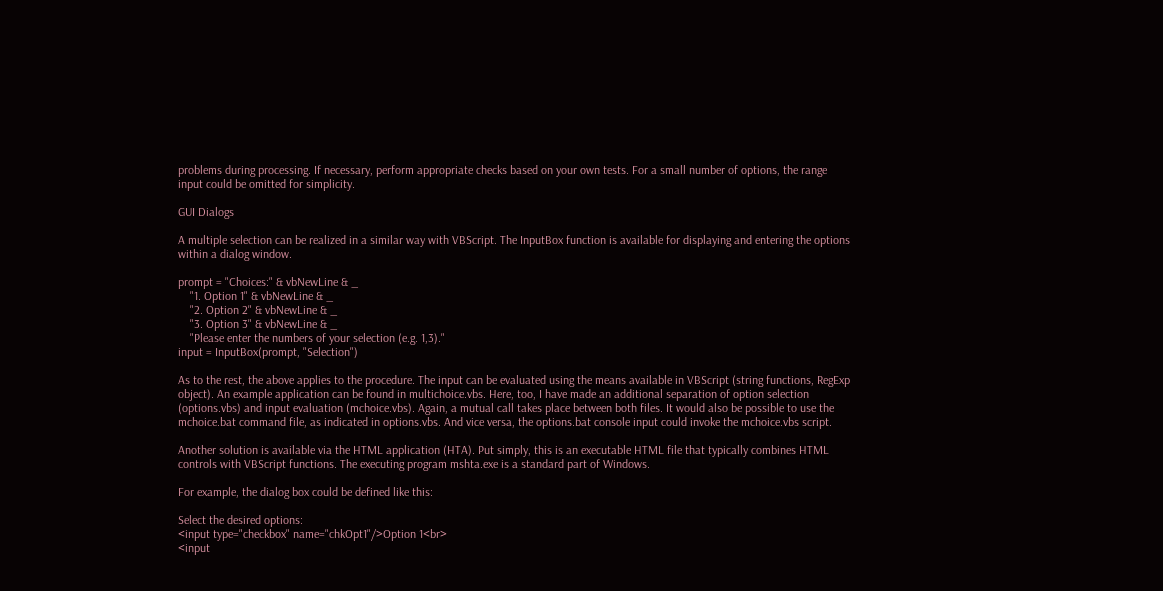problems during processing. If necessary, perform appropriate checks based on your own tests. For a small number of options, the range input could be omitted for simplicity.

GUI Dialogs

A multiple selection can be realized in a similar way with VBScript. The InputBox function is available for displaying and entering the options within a dialog window.

prompt = "Choices:" & vbNewLine & _
    "1. Option 1" & vbNewLine & _
    "2. Option 2" & vbNewLine & _
    "3. Option 3" & vbNewLine & _
    "Please enter the numbers of your selection (e.g. 1,3)."
input = InputBox(prompt, "Selection")

As to the rest, the above applies to the procedure. The input can be evaluated using the means available in VBScript (string functions, RegExp object). An example application can be found in multichoice.vbs. Here, too, I have made an additional separation of option selection (options.vbs) and input evaluation (mchoice.vbs). Again, a mutual call takes place between both files. It would also be possible to use the mchoice.bat command file, as indicated in options.vbs. And vice versa, the options.bat console input could invoke the mchoice.vbs script.

Another solution is available via the HTML application (HTA). Put simply, this is an executable HTML file that typically combines HTML controls with VBScript functions. The executing program mshta.exe is a standard part of Windows.

For example, the dialog box could be defined like this:

Select the desired options:
<input type="checkbox" name="chkOpt1"/>Option 1<br>
<input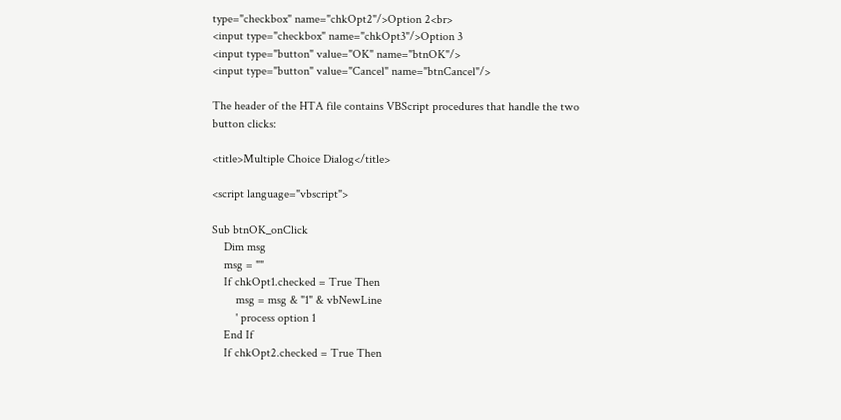type="checkbox" name="chkOpt2"/>Option 2<br>
<input type="checkbox" name="chkOpt3"/>Option 3
<input type="button" value="OK" name="btnOK"/>
<input type="button" value="Cancel" name="btnCancel"/>

The header of the HTA file contains VBScript procedures that handle the two button clicks:

<title>Multiple Choice Dialog</title>

<script language="vbscript">

Sub btnOK_onClick
    Dim msg
    msg = ""
    If chkOpt1.checked = True Then
        msg = msg & "1" & vbNewLine
        ' process option 1
    End If
    If chkOpt2.checked = True Then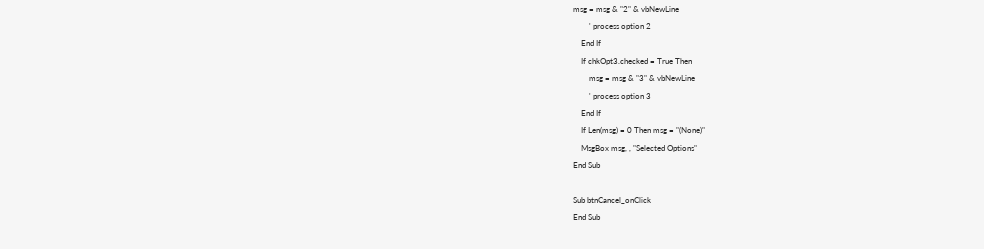msg = msg & "2" & vbNewLine
        ' process option 2
    End If
    If chkOpt3.checked = True Then
        msg = msg & "3" & vbNewLine
        ' process option 3
    End If
    If Len(msg) = 0 Then msg = "(None)"
    MsgBox msg, , "Selected Options"
End Sub

Sub btnCancel_onClick
End Sub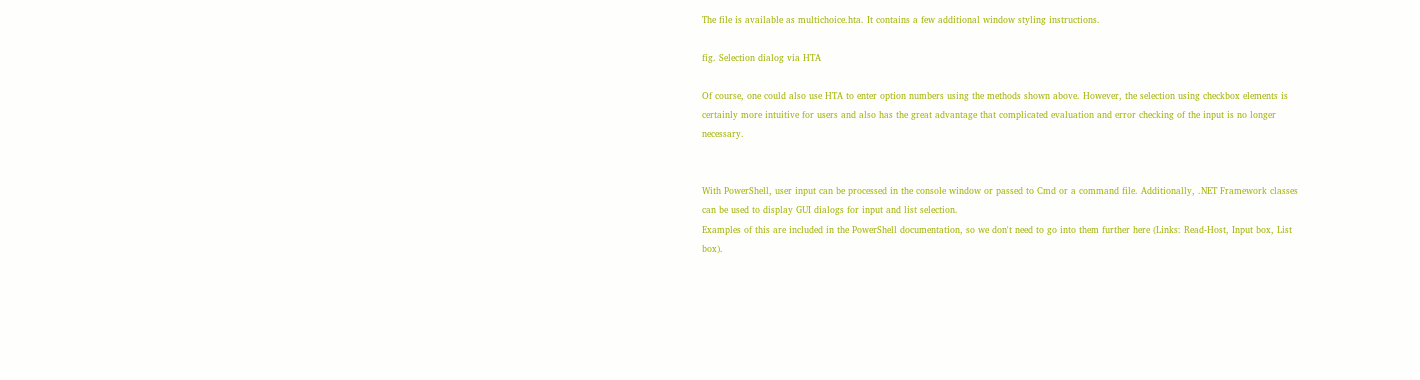The file is available as multichoice.hta. It contains a few additional window styling instructions.

fig. Selection dialog via HTA

Of course, one could also use HTA to enter option numbers using the methods shown above. However, the selection using checkbox elements is certainly more intuitive for users and also has the great advantage that complicated evaluation and error checking of the input is no longer necessary.


With PowerShell, user input can be processed in the console window or passed to Cmd or a command file. Additionally, .NET Framework classes can be used to display GUI dialogs for input and list selection.
Examples of this are included in the PowerShell documentation, so we don't need to go into them further here (Links: Read-Host, Input box, List box).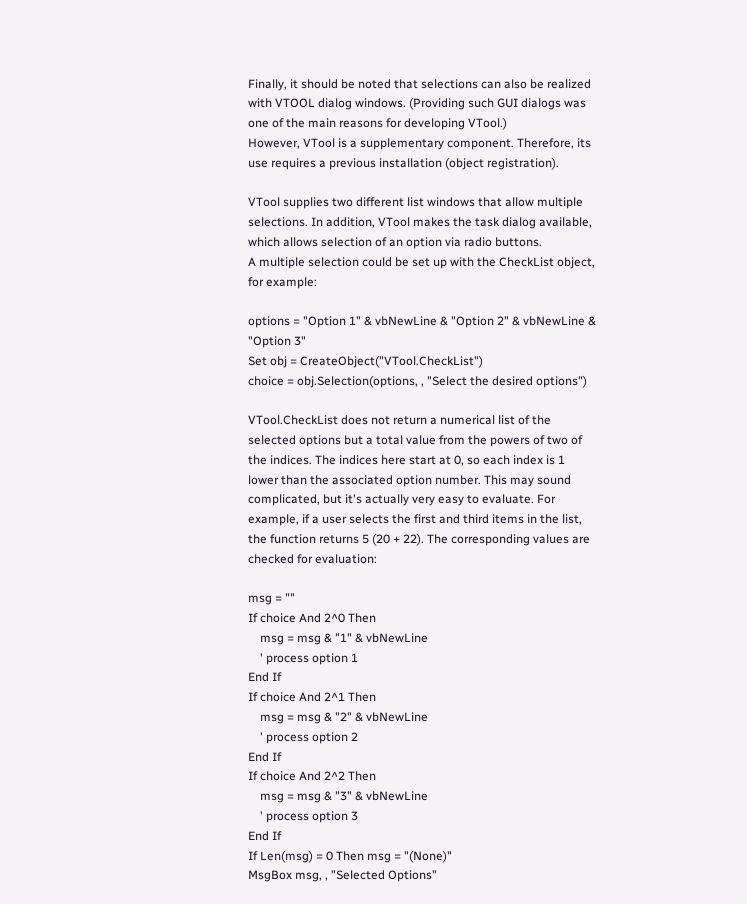Finally, it should be noted that selections can also be realized with VTOOL dialog windows. (Providing such GUI dialogs was one of the main reasons for developing VTool.)
However, VTool is a supplementary component. Therefore, its use requires a previous installation (object registration).

VTool supplies two different list windows that allow multiple selections. In addition, VTool makes the task dialog available, which allows selection of an option via radio buttons.
A multiple selection could be set up with the CheckList object, for example:

options = "Option 1" & vbNewLine & "Option 2" & vbNewLine & "Option 3"
Set obj = CreateObject("VTool.CheckList")
choice = obj.Selection(options, , "Select the desired options")

VTool.CheckList does not return a numerical list of the selected options but a total value from the powers of two of the indices. The indices here start at 0, so each index is 1 lower than the associated option number. This may sound complicated, but it's actually very easy to evaluate. For example, if a user selects the first and third items in the list, the function returns 5 (20 + 22). The corresponding values are checked for evaluation:

msg = ""
If choice And 2^0 Then
    msg = msg & "1" & vbNewLine
    ' process option 1
End If
If choice And 2^1 Then
    msg = msg & "2" & vbNewLine
    ' process option 2
End If
If choice And 2^2 Then
    msg = msg & "3" & vbNewLine
    ' process option 3
End If
If Len(msg) = 0 Then msg = "(None)"
MsgBox msg, , "Selected Options"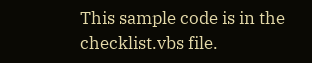This sample code is in the checklist.vbs file.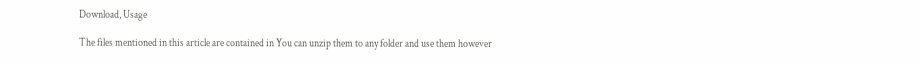Download, Usage

The files mentioned in this article are contained in You can unzip them to any folder and use them however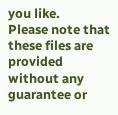you like.
Please note that these files are provided without any guarantee or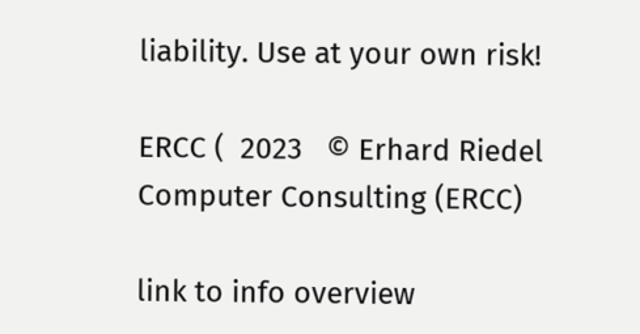liability. Use at your own risk!

ERCC (  2023   © Erhard Riedel Computer Consulting (ERCC)

link to info overview